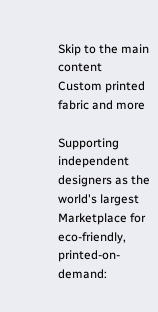Skip to the main content
Custom printed fabric and more

Supporting independent designers as the world's largest Marketplace for eco-friendly, printed-on-demand: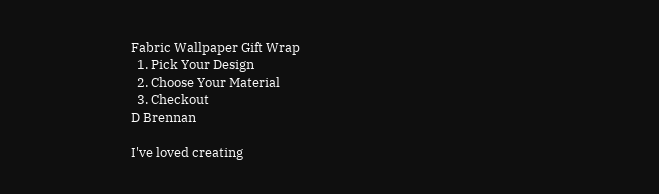Fabric Wallpaper Gift Wrap
  1. Pick Your Design
  2. Choose Your Material
  3. Checkout
D Brennan

I've loved creating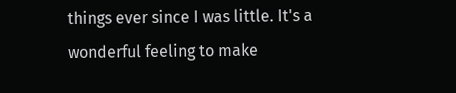things ever since I was little. It's a wonderful feeling to make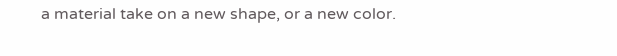a material take on a new shape, or a new color.